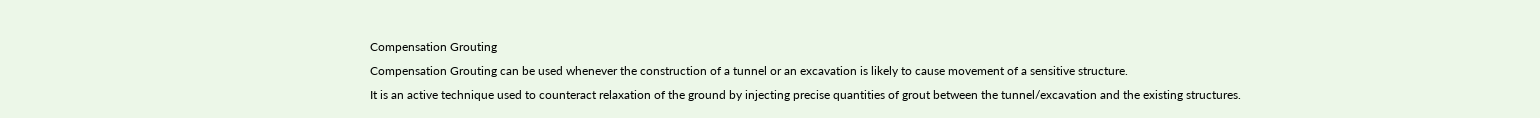Compensation Grouting
Compensation Grouting can be used whenever the construction of a tunnel or an excavation is likely to cause movement of a sensitive structure.
It is an active technique used to counteract relaxation of the ground by injecting precise quantities of grout between the tunnel/excavation and the existing structures.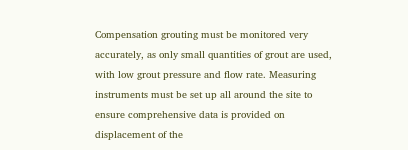Compensation grouting must be monitored very accurately, as only small quantities of grout are used, with low grout pressure and flow rate. Measuring instruments must be set up all around the site to ensure comprehensive data is provided on displacement of the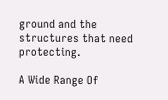ground and the structures that need protecting.

A Wide Range Of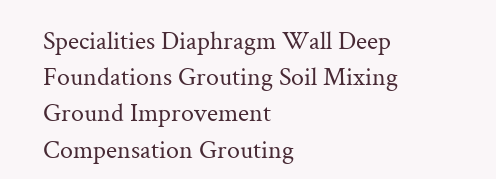Specialities Diaphragm Wall Deep Foundations Grouting Soil Mixing Ground Improvement Compensation Grouting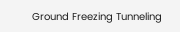Ground Freezing Tunneling